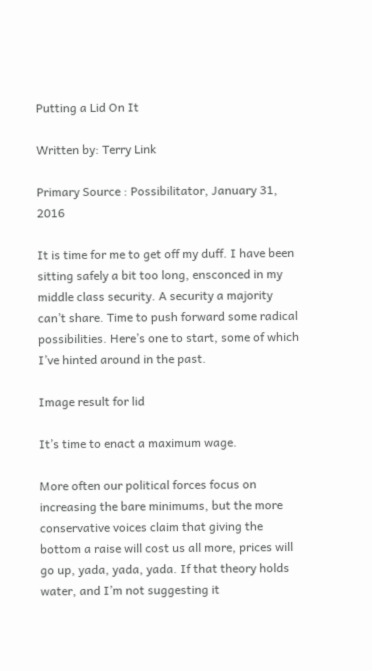Putting a Lid On It

Written by: Terry Link

Primary Source : Possibilitator, January 31, 2016

It is time for me to get off my duff. I have been sitting safely a bit too long, ensconced in my middle class security. A security a majority can’t share. Time to push forward some radical possibilities. Here’s one to start, some of which I’ve hinted around in the past.

Image result for lid

It’s time to enact a maximum wage.

More often our political forces focus on increasing the bare minimums, but the more conservative voices claim that giving the bottom a raise will cost us all more, prices will go up, yada, yada, yada. If that theory holds water, and I’m not suggesting it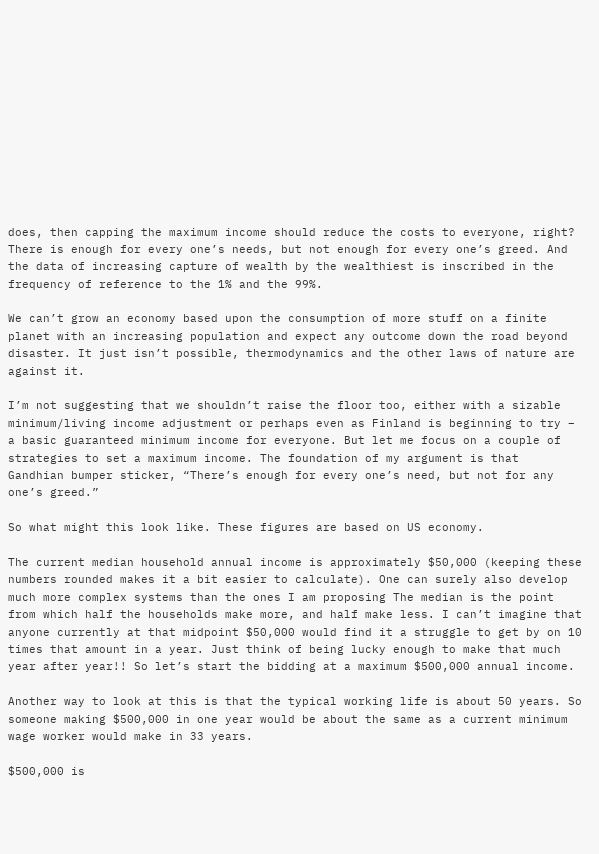does, then capping the maximum income should reduce the costs to everyone, right?  There is enough for every one’s needs, but not enough for every one’s greed. And the data of increasing capture of wealth by the wealthiest is inscribed in the frequency of reference to the 1% and the 99%.

We can’t grow an economy based upon the consumption of more stuff on a finite planet with an increasing population and expect any outcome down the road beyond disaster. It just isn’t possible, thermodynamics and the other laws of nature are against it.

I’m not suggesting that we shouldn’t raise the floor too, either with a sizable minimum/living income adjustment or perhaps even as Finland is beginning to try – a basic guaranteed minimum income for everyone. But let me focus on a couple of strategies to set a maximum income. The foundation of my argument is that  Gandhian bumper sticker, “There’s enough for every one’s need, but not for any one’s greed.”

So what might this look like. These figures are based on US economy.

The current median household annual income is approximately $50,000 (keeping these numbers rounded makes it a bit easier to calculate). One can surely also develop much more complex systems than the ones I am proposing The median is the point from which half the households make more, and half make less. I can’t imagine that anyone currently at that midpoint $50,000 would find it a struggle to get by on 10 times that amount in a year. Just think of being lucky enough to make that much year after year!! So let’s start the bidding at a maximum $500,000 annual income.

Another way to look at this is that the typical working life is about 50 years. So someone making $500,000 in one year would be about the same as a current minimum wage worker would make in 33 years.

$500,000 is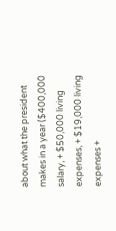about what the president makes in a year ($400,000 salary, + $50,000 living expenses, + $19,000 living expenses +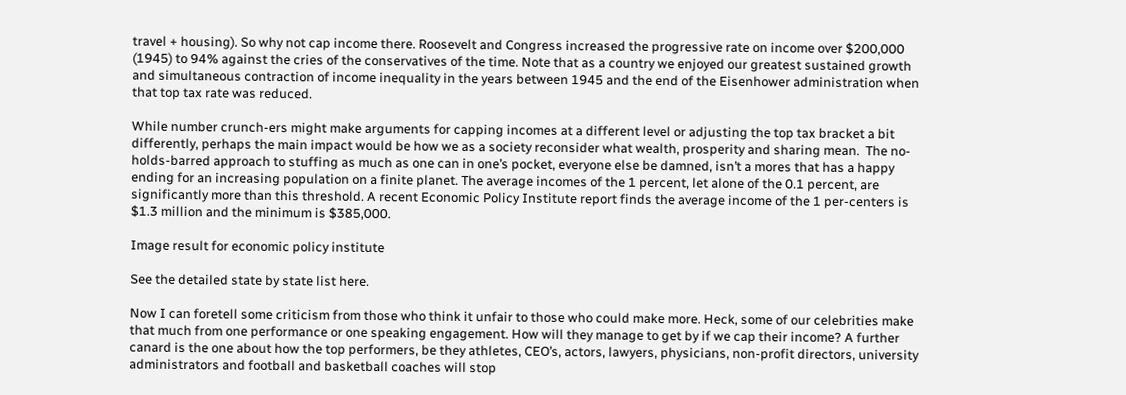travel + housing). So why not cap income there. Roosevelt and Congress increased the progressive rate on income over $200,000 (1945) to 94% against the cries of the conservatives of the time. Note that as a country we enjoyed our greatest sustained growth and simultaneous contraction of income inequality in the years between 1945 and the end of the Eisenhower administration when that top tax rate was reduced.

While number crunch-ers might make arguments for capping incomes at a different level or adjusting the top tax bracket a bit differently, perhaps the main impact would be how we as a society reconsider what wealth, prosperity and sharing mean.  The no-holds-barred approach to stuffing as much as one can in one’s pocket, everyone else be damned, isn’t a mores that has a happy ending for an increasing population on a finite planet. The average incomes of the 1 percent, let alone of the 0.1 percent, are significantly more than this threshold. A recent Economic Policy Institute report finds the average income of the 1 per-centers is $1.3 million and the minimum is $385,000.

Image result for economic policy institute

See the detailed state by state list here.

Now I can foretell some criticism from those who think it unfair to those who could make more. Heck, some of our celebrities make that much from one performance or one speaking engagement. How will they manage to get by if we cap their income? A further canard is the one about how the top performers, be they athletes, CEO’s, actors, lawyers, physicians, non-profit directors, university administrators and football and basketball coaches will stop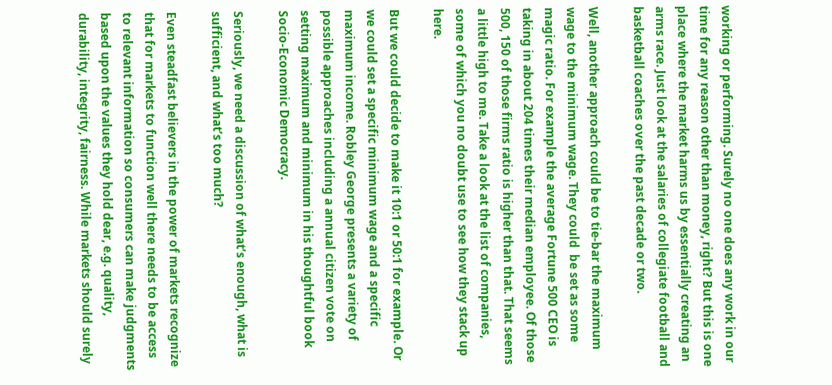working or performing. Surely no one does any work in our time for any reason other than money, right? But this is one place where the market harms us by essentially creating an arms race. Just look at the salaries of collegiate football and basketball coaches over the past decade or two.

Well, another approach could be to tie-bar the maximum wage to the minimum wage. They could  be set as some magic ratio. For example the average Fortune 500 CEO is taking in about 204 times their median employee. Of those 500, 150 of those firms ratio is higher than that. That seems a little high to me. Take a look at the list of companies, some of which you no doubt use to see how they stack up here.

But we could decide to make it 10:1 or 50:1 for example. Or we could set a specific minimum wage and a specific maximum income. Robley George presents a variety of possible approaches including a annual citizen vote on setting maximum and minimum in his thoughtful book Socio-Economic Democracy.

Seriously, we need a discussion of what’s enough, what is sufficient, and what’s too much?

Even steadfast believers in the power of markets recognize that for markets to function well there needs to be access to relevant information so consumers can make judgments based upon the values they hold dear, e.g. quality, durability, integrity, fairness. While markets should surely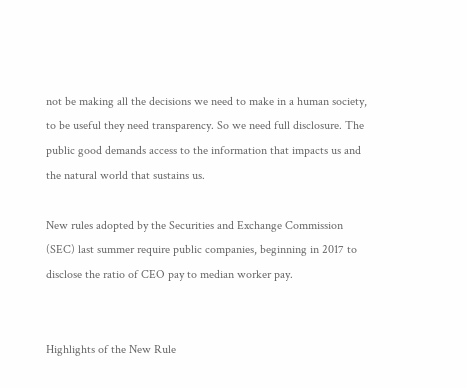not be making all the decisions we need to make in a human society, to be useful they need transparency. So we need full disclosure. The public good demands access to the information that impacts us and the natural world that sustains us.

New rules adopted by the Securities and Exchange Commission (SEC) last summer require public companies, beginning in 2017 to disclose the ratio of CEO pay to median worker pay.


Highlights of the New Rule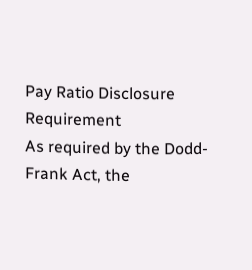Pay Ratio Disclosure Requirement
As required by the Dodd-Frank Act, the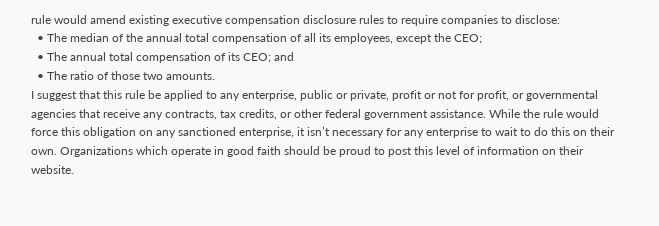rule would amend existing executive compensation disclosure rules to require companies to disclose:
  • The median of the annual total compensation of all its employees, except the CEO;
  • The annual total compensation of its CEO; and
  • The ratio of those two amounts.
I suggest that this rule be applied to any enterprise, public or private, profit or not for profit, or governmental agencies that receive any contracts, tax credits, or other federal government assistance. While the rule would force this obligation on any sanctioned enterprise, it isn’t necessary for any enterprise to wait to do this on their own. Organizations which operate in good faith should be proud to post this level of information on their website.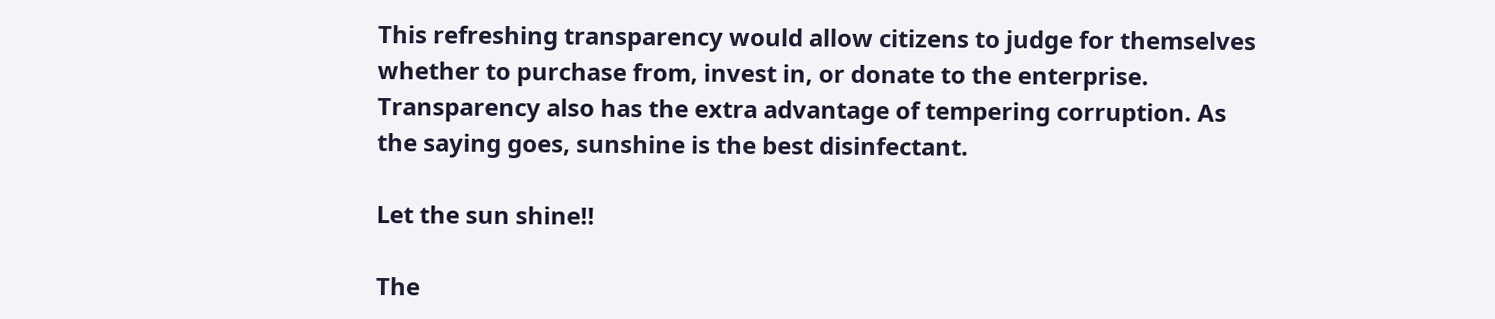This refreshing transparency would allow citizens to judge for themselves whether to purchase from, invest in, or donate to the enterprise. Transparency also has the extra advantage of tempering corruption. As the saying goes, sunshine is the best disinfectant.

Let the sun shine!!

The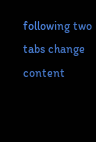following two tabs change content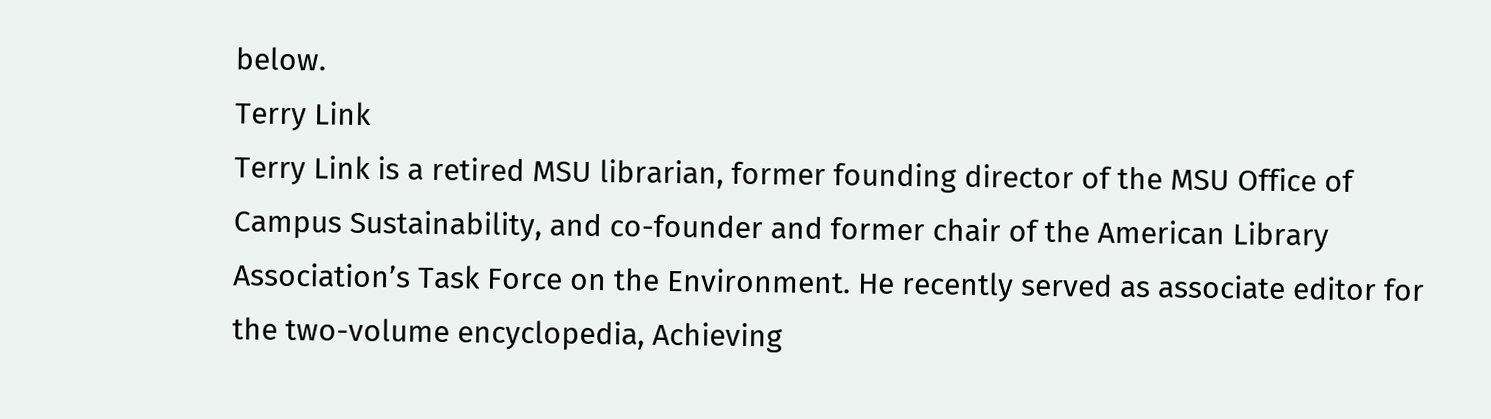below.
Terry Link
Terry Link is a retired MSU librarian, former founding director of the MSU Office of Campus Sustainability, and co-founder and former chair of the American Library Association’s Task Force on the Environment. He recently served as associate editor for the two-volume encyclopedia, Achieving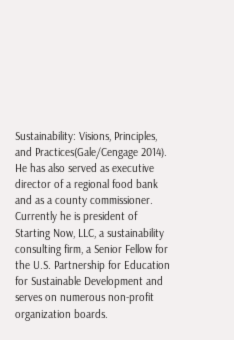Sustainability: Visions, Principles, and Practices(Gale/Cengage 2014). He has also served as executive director of a regional food bank and as a county commissioner. Currently he is president of Starting Now, LLC, a sustainability consulting firm, a Senior Fellow for the U.S. Partnership for Education for Sustainable Development and serves on numerous non-profit organization boards.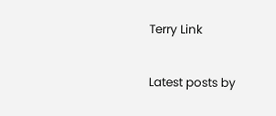Terry Link

Latest posts by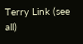Terry Link (see all)